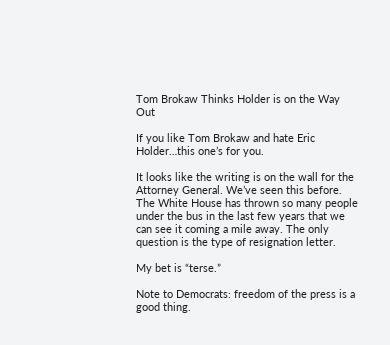Tom Brokaw Thinks Holder is on the Way Out

If you like Tom Brokaw and hate Eric Holder…this one’s for you.

It looks like the writing is on the wall for the Attorney General. We’ve seen this before. The White House has thrown so many people under the bus in the last few years that we can see it coming a mile away. The only question is the type of resignation letter.

My bet is “terse.”

Note to Democrats: freedom of the press is a good thing.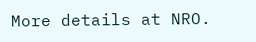More details at NRO.